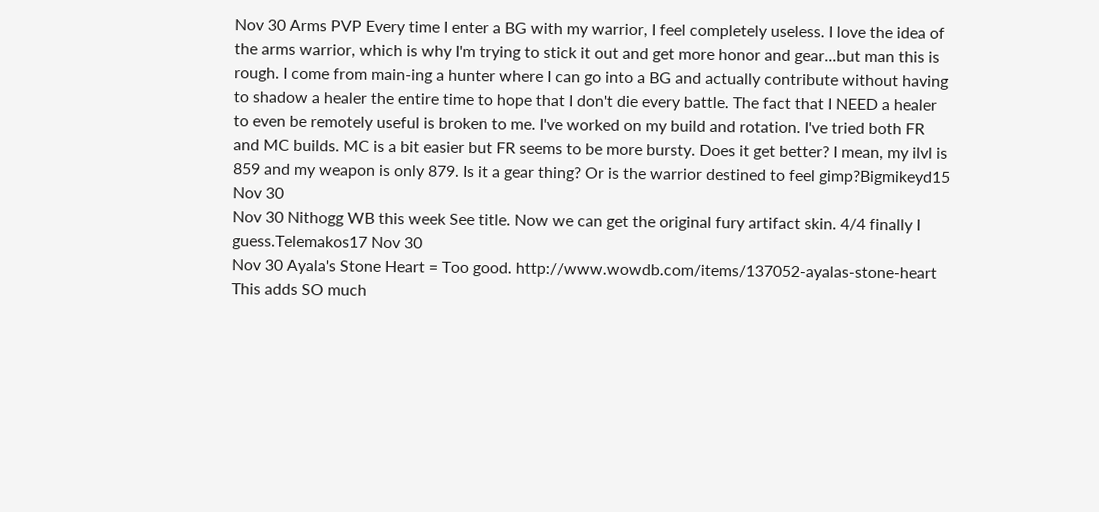Nov 30 Arms PVP Every time I enter a BG with my warrior, I feel completely useless. I love the idea of the arms warrior, which is why I'm trying to stick it out and get more honor and gear...but man this is rough. I come from main-ing a hunter where I can go into a BG and actually contribute without having to shadow a healer the entire time to hope that I don't die every battle. The fact that I NEED a healer to even be remotely useful is broken to me. I've worked on my build and rotation. I've tried both FR and MC builds. MC is a bit easier but FR seems to be more bursty. Does it get better? I mean, my ilvl is 859 and my weapon is only 879. Is it a gear thing? Or is the warrior destined to feel gimp?Bigmikeyd15 Nov 30
Nov 30 Nithogg WB this week See title. Now we can get the original fury artifact skin. 4/4 finally I guess.Telemakos17 Nov 30
Nov 30 Ayala's Stone Heart = Too good. http://www.wowdb.com/items/137052-ayalas-stone-heart This adds SO much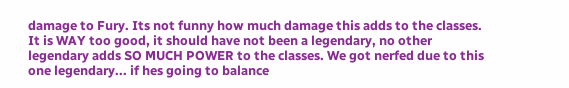damage to Fury. Its not funny how much damage this adds to the classes. It is WAY too good, it should have not been a legendary, no other legendary adds SO MUCH POWER to the classes. We got nerfed due to this one legendary... if hes going to balance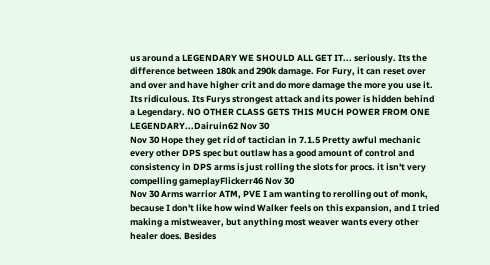us around a LEGENDARY WE SHOULD ALL GET IT... seriously. Its the difference between 180k and 290k damage. For Fury, it can reset over and over and have higher crit and do more damage the more you use it. Its ridiculous. Its Furys strongest attack and its power is hidden behind a Legendary. NO OTHER CLASS GETS THIS MUCH POWER FROM ONE LEGENDARY...Dairuin62 Nov 30
Nov 30 Hope they get rid of tactician in 7.1.5 Pretty awful mechanic every other DPS spec but outlaw has a good amount of control and consistency in DPS arms is just rolling the slots for procs. it isn't very compelling gameplayFlickerr46 Nov 30
Nov 30 Arms warrior ATM, PVE I am wanting to rerolling out of monk, because I don't like how wind Walker feels on this expansion, and I tried making a mistweaver, but anything most weaver wants every other healer does. Besides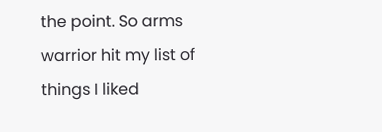the point. So arms warrior hit my list of things I liked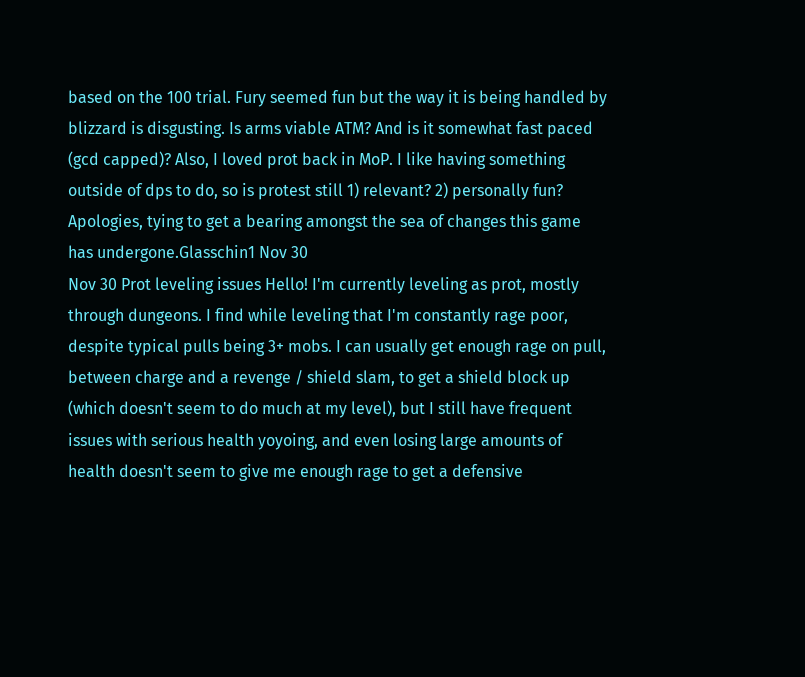based on the 100 trial. Fury seemed fun but the way it is being handled by blizzard is disgusting. Is arms viable ATM? And is it somewhat fast paced (gcd capped)? Also, I loved prot back in MoP. I like having something outside of dps to do, so is protest still 1) relevant? 2) personally fun? Apologies, tying to get a bearing amongst the sea of changes this game has undergone.Glasschin1 Nov 30
Nov 30 Prot leveling issues Hello! I'm currently leveling as prot, mostly through dungeons. I find while leveling that I'm constantly rage poor, despite typical pulls being 3+ mobs. I can usually get enough rage on pull, between charge and a revenge / shield slam, to get a shield block up (which doesn't seem to do much at my level), but I still have frequent issues with serious health yoyoing, and even losing large amounts of health doesn't seem to give me enough rage to get a defensive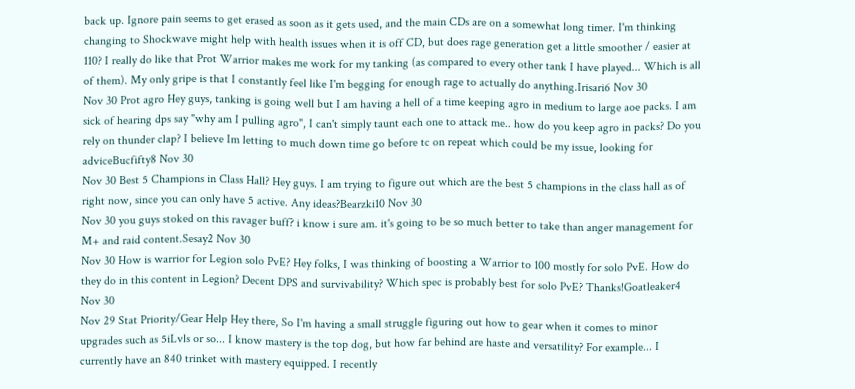back up. Ignore pain seems to get erased as soon as it gets used, and the main CDs are on a somewhat long timer. I'm thinking changing to Shockwave might help with health issues when it is off CD, but does rage generation get a little smoother / easier at 110? I really do like that Prot Warrior makes me work for my tanking (as compared to every other tank I have played... Which is all of them). My only gripe is that I constantly feel like I'm begging for enough rage to actually do anything.Irisari6 Nov 30
Nov 30 Prot agro Hey guys, tanking is going well but I am having a hell of a time keeping agro in medium to large aoe packs. I am sick of hearing dps say "why am I pulling agro", I can't simply taunt each one to attack me.. how do you keep agro in packs? Do you rely on thunder clap? I believe Im letting to much down time go before tc on repeat which could be my issue, looking for adviceBucfifty8 Nov 30
Nov 30 Best 5 Champions in Class Hall? Hey guys. I am trying to figure out which are the best 5 champions in the class hall as of right now, since you can only have 5 active. Any ideas?Bearzki10 Nov 30
Nov 30 you guys stoked on this ravager buff? i know i sure am. it's going to be so much better to take than anger management for M+ and raid content.Sesay2 Nov 30
Nov 30 How is warrior for Legion solo PvE? Hey folks, I was thinking of boosting a Warrior to 100 mostly for solo PvE. How do they do in this content in Legion? Decent DPS and survivability? Which spec is probably best for solo PvE? Thanks!Goatleaker4 Nov 30
Nov 29 Stat Priority/Gear Help Hey there, So I'm having a small struggle figuring out how to gear when it comes to minor upgrades such as 5iLvls or so... I know mastery is the top dog, but how far behind are haste and versatility? For example... I currently have an 840 trinket with mastery equipped. I recently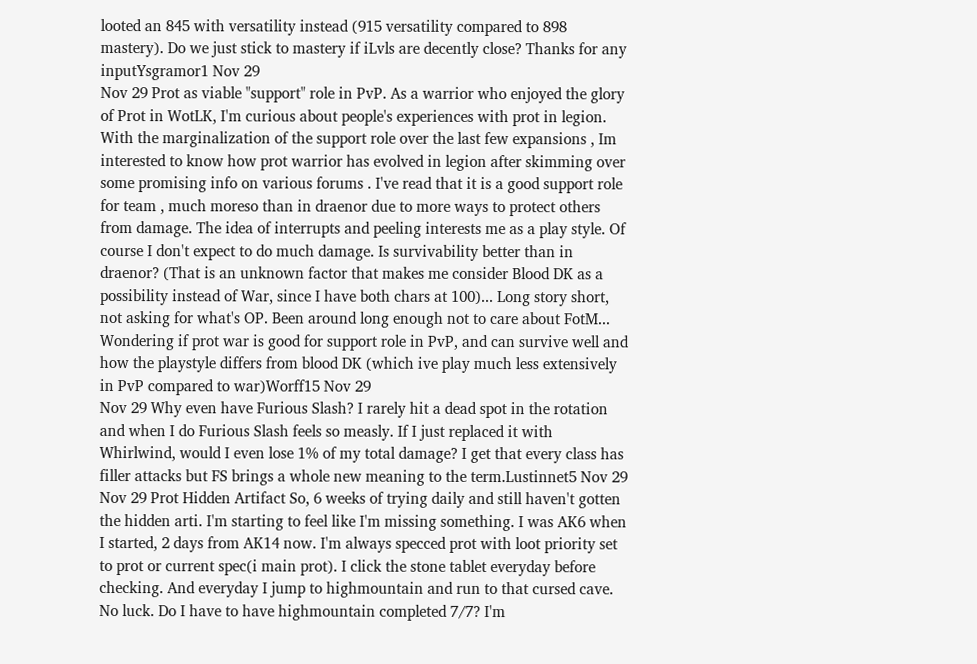looted an 845 with versatility instead (915 versatility compared to 898 mastery). Do we just stick to mastery if iLvls are decently close? Thanks for any inputYsgramor1 Nov 29
Nov 29 Prot as viable "support" role in PvP. As a warrior who enjoyed the glory of Prot in WotLK, I'm curious about people's experiences with prot in legion. With the marginalization of the support role over the last few expansions , Im interested to know how prot warrior has evolved in legion after skimming over some promising info on various forums . I've read that it is a good support role for team , much moreso than in draenor due to more ways to protect others from damage. The idea of interrupts and peeling interests me as a play style. Of course I don't expect to do much damage. Is survivability better than in draenor? (That is an unknown factor that makes me consider Blood DK as a possibility instead of War, since I have both chars at 100)... Long story short, not asking for what's OP. Been around long enough not to care about FotM... Wondering if prot war is good for support role in PvP, and can survive well and how the playstyle differs from blood DK (which ive play much less extensively in PvP compared to war)Worff15 Nov 29
Nov 29 Why even have Furious Slash? I rarely hit a dead spot in the rotation and when I do Furious Slash feels so measly. If I just replaced it with Whirlwind, would I even lose 1% of my total damage? I get that every class has filler attacks but FS brings a whole new meaning to the term.Lustinnet5 Nov 29
Nov 29 Prot Hidden Artifact So, 6 weeks of trying daily and still haven't gotten the hidden arti. I'm starting to feel like I'm missing something. I was AK6 when I started, 2 days from AK14 now. I'm always specced prot with loot priority set to prot or current spec(i main prot). I click the stone tablet everyday before checking. And everyday I jump to highmountain and run to that cursed cave. No luck. Do I have to have highmountain completed 7/7? I'm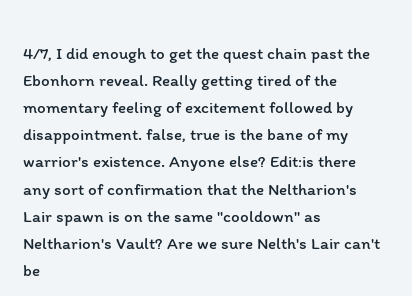4/7, I did enough to get the quest chain past the Ebonhorn reveal. Really getting tired of the momentary feeling of excitement followed by disappointment. false, true is the bane of my warrior's existence. Anyone else? Edit:is there any sort of confirmation that the Neltharion's Lair spawn is on the same "cooldown" as Neltharion's Vault? Are we sure Nelth's Lair can't be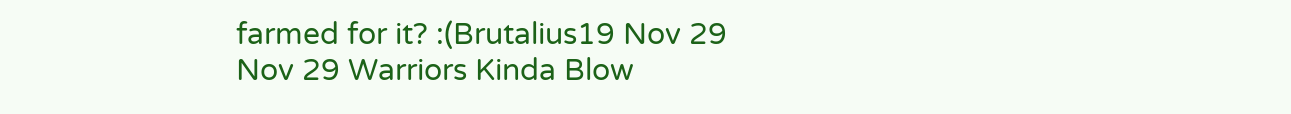farmed for it? :(Brutalius19 Nov 29
Nov 29 Warriors Kinda Blow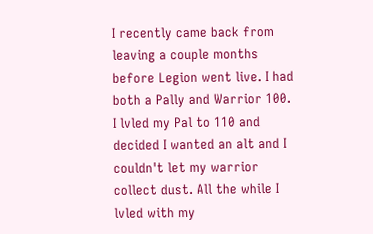I recently came back from leaving a couple months before Legion went live. I had both a Pally and Warrior 100. I lvled my Pal to 110 and decided I wanted an alt and I couldn't let my warrior collect dust. All the while I lvled with my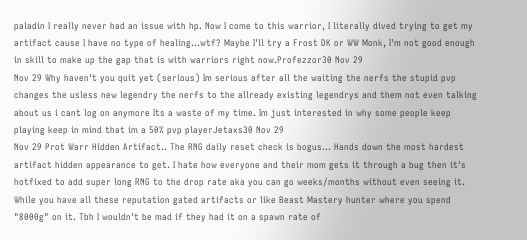paladin I really never had an issue with hp. Now I come to this warrior, I literally dived trying to get my artifact cause I have no type of healing...wtf? Maybe I'll try a Frost DK or WW Monk, I'm not good enough in skill to make up the gap that is with warriors right now.Profezzor30 Nov 29
Nov 29 Why haven't you quit yet (serious) Im serious after all the waiting the nerfs the stupid pvp changes the usless new legendry the nerfs to the allready existing legendrys and them not even talking about us i cant log on anymore Its a waste of my time. Im just interested in why some people keep playing keep in mind that im a 50% pvp playerJetaxs30 Nov 29
Nov 29 Prot Warr Hidden Artifact.. The RNG daily reset check is bogus... Hands down the most hardest artifact hidden appearance to get. I hate how everyone and their mom gets it through a bug then it's hotfixed to add super long RNG to the drop rate aka you can go weeks/months without even seeing it. While you have all these reputation gated artifacts or like Beast Mastery hunter where you spend "8000g" on it. Tbh I wouldn't be mad if they had it on a spawn rate of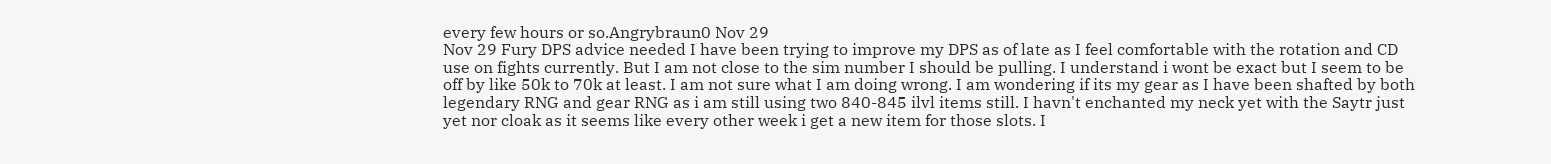every few hours or so.Angrybraun0 Nov 29
Nov 29 Fury DPS advice needed I have been trying to improve my DPS as of late as I feel comfortable with the rotation and CD use on fights currently. But I am not close to the sim number I should be pulling. I understand i wont be exact but I seem to be off by like 50k to 70k at least. I am not sure what I am doing wrong. I am wondering if its my gear as I have been shafted by both legendary RNG and gear RNG as i am still using two 840-845 ilvl items still. I havn't enchanted my neck yet with the Saytr just yet nor cloak as it seems like every other week i get a new item for those slots. I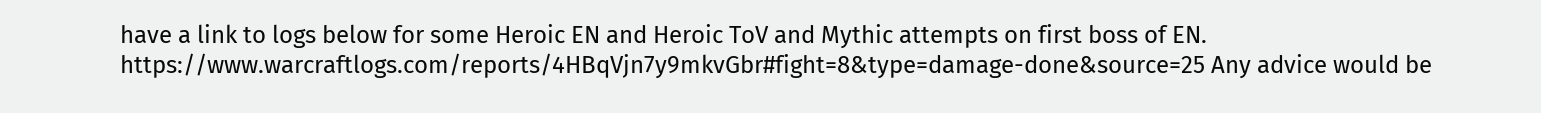have a link to logs below for some Heroic EN and Heroic ToV and Mythic attempts on first boss of EN. https://www.warcraftlogs.com/reports/4HBqVjn7y9mkvGbr#fight=8&type=damage-done&source=25 Any advice would be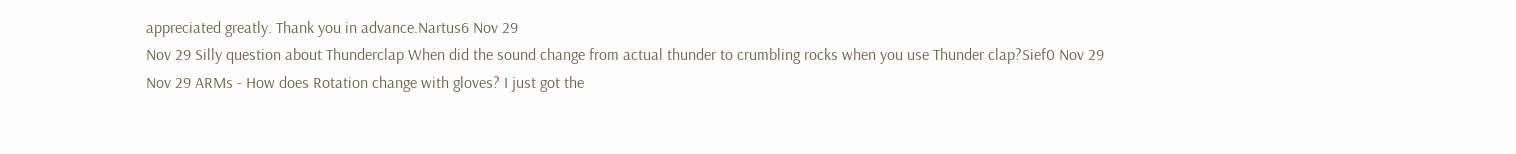appreciated greatly. Thank you in advance.Nartus6 Nov 29
Nov 29 Silly question about Thunderclap When did the sound change from actual thunder to crumbling rocks when you use Thunder clap?Sief0 Nov 29
Nov 29 ARMs - How does Rotation change with gloves? I just got the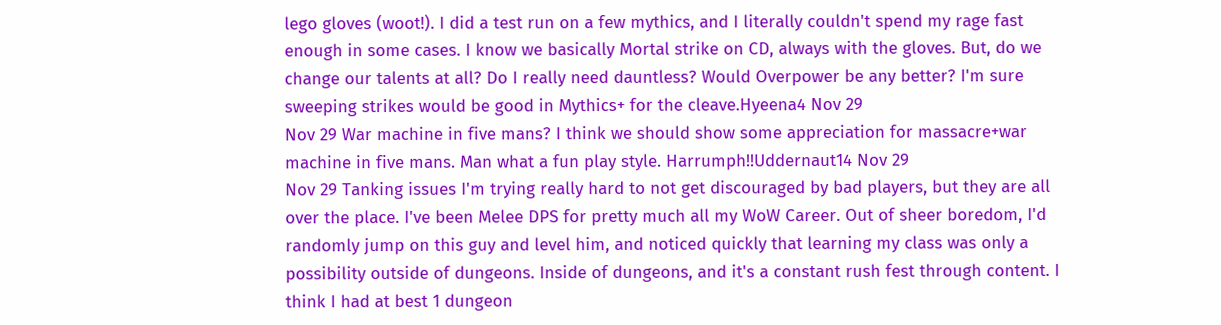lego gloves (woot!). I did a test run on a few mythics, and I literally couldn't spend my rage fast enough in some cases. I know we basically Mortal strike on CD, always with the gloves. But, do we change our talents at all? Do I really need dauntless? Would Overpower be any better? I'm sure sweeping strikes would be good in Mythics+ for the cleave.Hyeena4 Nov 29
Nov 29 War machine in five mans? I think we should show some appreciation for massacre+war machine in five mans. Man what a fun play style. Harrumph!!Uddernaut14 Nov 29
Nov 29 Tanking issues I'm trying really hard to not get discouraged by bad players, but they are all over the place. I've been Melee DPS for pretty much all my WoW Career. Out of sheer boredom, I'd randomly jump on this guy and level him, and noticed quickly that learning my class was only a possibility outside of dungeons. Inside of dungeons, and it's a constant rush fest through content. I think I had at best 1 dungeon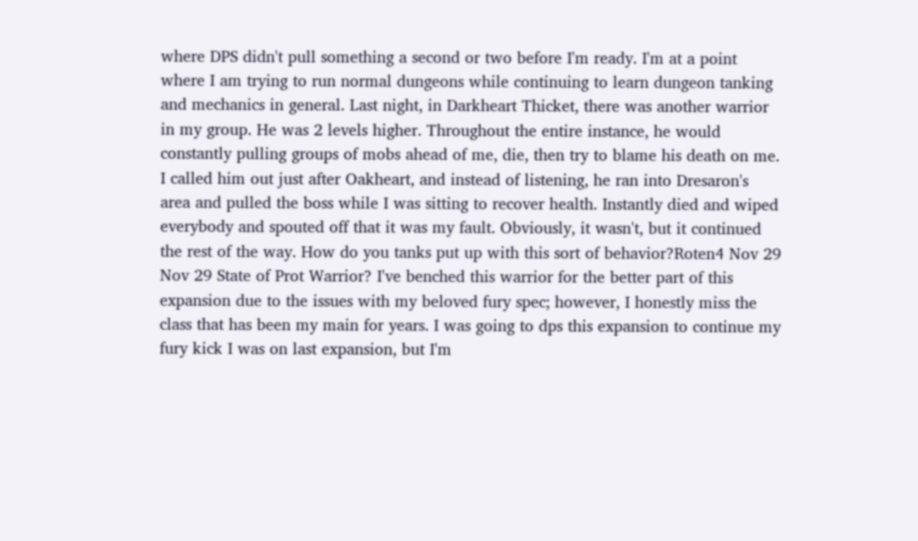where DPS didn't pull something a second or two before I'm ready. I'm at a point where I am trying to run normal dungeons while continuing to learn dungeon tanking and mechanics in general. Last night, in Darkheart Thicket, there was another warrior in my group. He was 2 levels higher. Throughout the entire instance, he would constantly pulling groups of mobs ahead of me, die, then try to blame his death on me. I called him out just after Oakheart, and instead of listening, he ran into Dresaron's area and pulled the boss while I was sitting to recover health. Instantly died and wiped everybody and spouted off that it was my fault. Obviously, it wasn't, but it continued the rest of the way. How do you tanks put up with this sort of behavior?Roten4 Nov 29
Nov 29 State of Prot Warrior? I've benched this warrior for the better part of this expansion due to the issues with my beloved fury spec; however, I honestly miss the class that has been my main for years. I was going to dps this expansion to continue my fury kick I was on last expansion, but I'm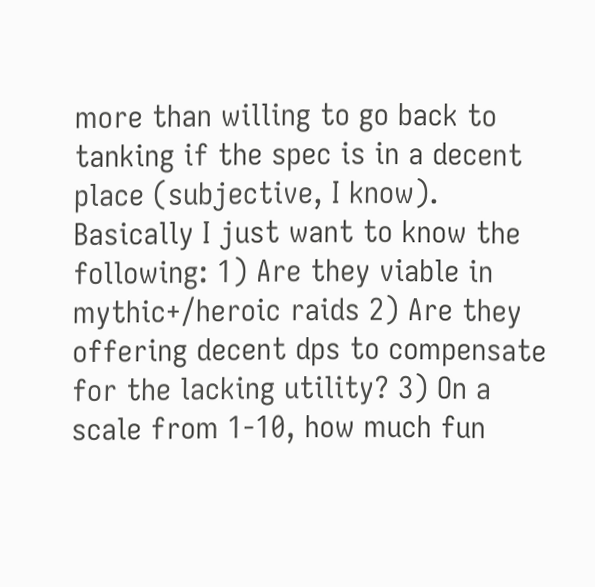more than willing to go back to tanking if the spec is in a decent place (subjective, I know). Basically I just want to know the following: 1) Are they viable in mythic+/heroic raids 2) Are they offering decent dps to compensate for the lacking utility? 3) On a scale from 1-10, how much fun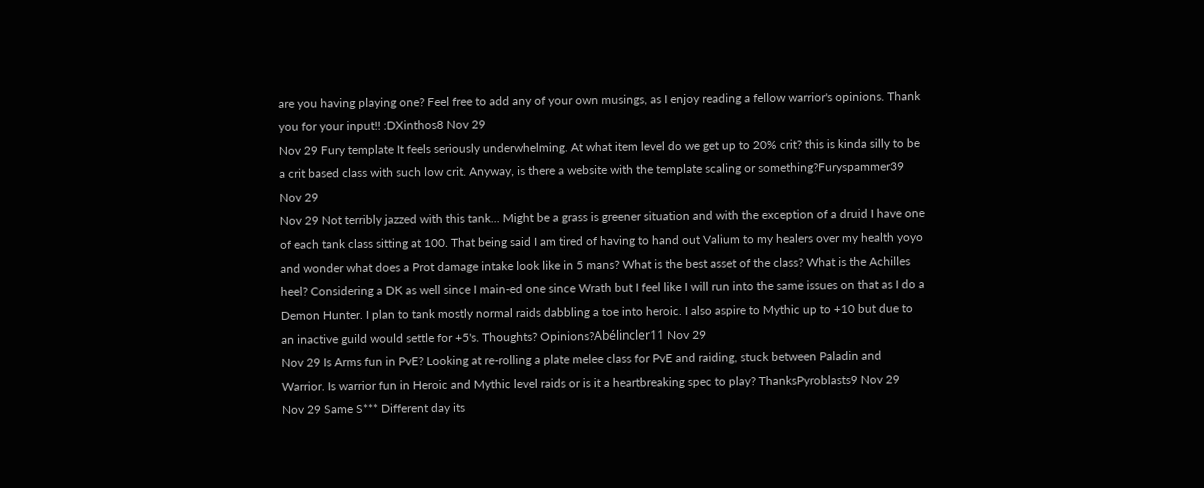are you having playing one? Feel free to add any of your own musings, as I enjoy reading a fellow warrior's opinions. Thank you for your input!! :DXinthos8 Nov 29
Nov 29 Fury template It feels seriously underwhelming. At what item level do we get up to 20% crit? this is kinda silly to be a crit based class with such low crit. Anyway, is there a website with the template scaling or something?Furyspammer39 Nov 29
Nov 29 Not terribly jazzed with this tank... Might be a grass is greener situation and with the exception of a druid I have one of each tank class sitting at 100. That being said I am tired of having to hand out Valium to my healers over my health yoyo and wonder what does a Prot damage intake look like in 5 mans? What is the best asset of the class? What is the Achilles heel? Considering a DK as well since I main-ed one since Wrath but I feel like I will run into the same issues on that as I do a Demon Hunter. I plan to tank mostly normal raids dabbling a toe into heroic. I also aspire to Mythic up to +10 but due to an inactive guild would settle for +5's. Thoughts? Opinions?Abélincler11 Nov 29
Nov 29 Is Arms fun in PvE? Looking at re-rolling a plate melee class for PvE and raiding, stuck between Paladin and Warrior. Is warrior fun in Heroic and Mythic level raids or is it a heartbreaking spec to play? ThanksPyroblasts9 Nov 29
Nov 29 Same S*** Different day its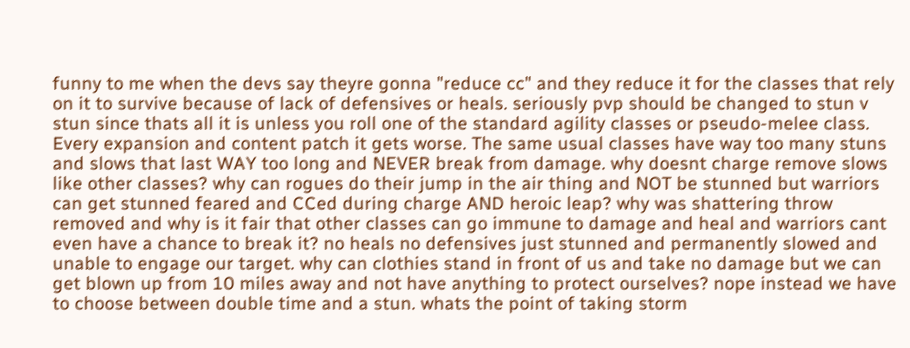funny to me when the devs say theyre gonna "reduce cc" and they reduce it for the classes that rely on it to survive because of lack of defensives or heals. seriously pvp should be changed to stun v stun since thats all it is unless you roll one of the standard agility classes or pseudo-melee class. Every expansion and content patch it gets worse. The same usual classes have way too many stuns and slows that last WAY too long and NEVER break from damage. why doesnt charge remove slows like other classes? why can rogues do their jump in the air thing and NOT be stunned but warriors can get stunned feared and CCed during charge AND heroic leap? why was shattering throw removed and why is it fair that other classes can go immune to damage and heal and warriors cant even have a chance to break it? no heals no defensives just stunned and permanently slowed and unable to engage our target. why can clothies stand in front of us and take no damage but we can get blown up from 10 miles away and not have anything to protect ourselves? nope instead we have to choose between double time and a stun. whats the point of taking storm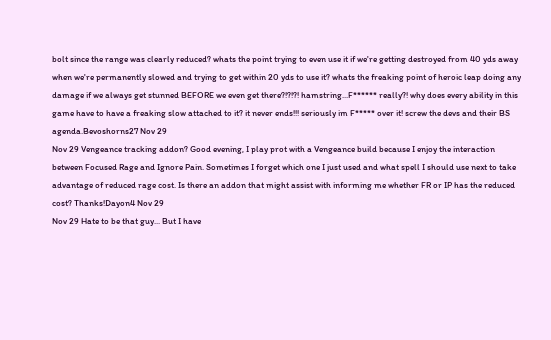bolt since the range was clearly reduced? whats the point trying to even use it if we're getting destroyed from 40 yds away when we're permanently slowed and trying to get within 20 yds to use it? whats the freaking point of heroic leap doing any damage if we always get stunned BEFORE we even get there?!?!?! hamstring...F****** really?! why does every ability in this game have to have a freaking slow attached to it? it never ends!!! seriously im F***** over it! screw the devs and their BS agenda.Bevoshorns27 Nov 29
Nov 29 Vengeance tracking addon? Good evening, I play prot with a Vengeance build because I enjoy the interaction between Focused Rage and Ignore Pain. Sometimes I forget which one I just used and what spell I should use next to take advantage of reduced rage cost. Is there an addon that might assist with informing me whether FR or IP has the reduced cost? Thanks!Dayon4 Nov 29
Nov 29 Hate to be that guy... But I have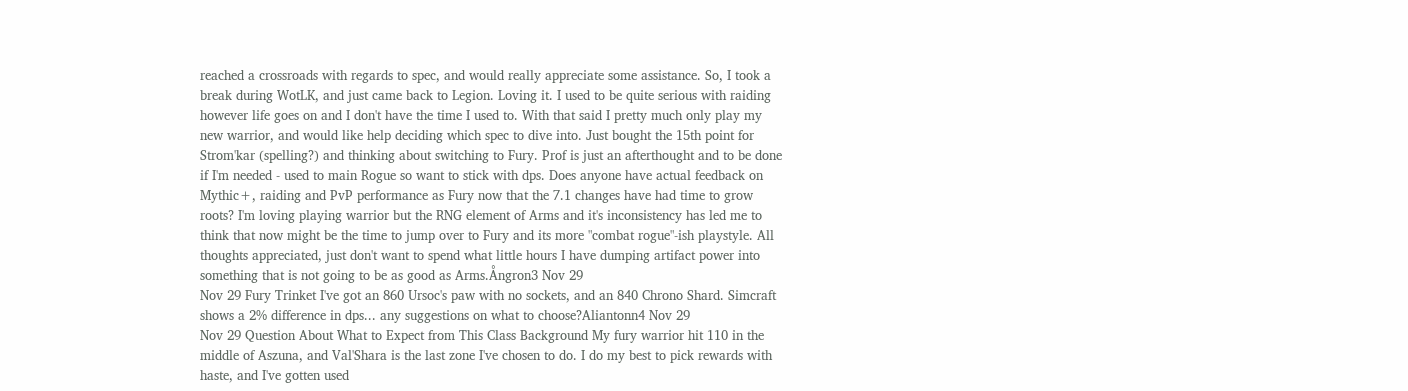reached a crossroads with regards to spec, and would really appreciate some assistance. So, I took a break during WotLK, and just came back to Legion. Loving it. I used to be quite serious with raiding however life goes on and I don't have the time I used to. With that said I pretty much only play my new warrior, and would like help deciding which spec to dive into. Just bought the 15th point for Strom'kar (spelling?) and thinking about switching to Fury. Prof is just an afterthought and to be done if I'm needed - used to main Rogue so want to stick with dps. Does anyone have actual feedback on Mythic+, raiding and PvP performance as Fury now that the 7.1 changes have had time to grow roots? I'm loving playing warrior but the RNG element of Arms and it's inconsistency has led me to think that now might be the time to jump over to Fury and its more "combat rogue"-ish playstyle. All thoughts appreciated, just don't want to spend what little hours I have dumping artifact power into something that is not going to be as good as Arms.Ångron3 Nov 29
Nov 29 Fury Trinket I've got an 860 Ursoc's paw with no sockets, and an 840 Chrono Shard. Simcraft shows a 2% difference in dps... any suggestions on what to choose?Aliantonn4 Nov 29
Nov 29 Question About What to Expect from This Class Background My fury warrior hit 110 in the middle of Aszuna, and Val'Shara is the last zone I've chosen to do. I do my best to pick rewards with haste, and I've gotten used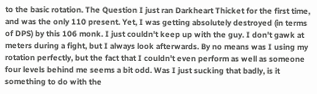to the basic rotation. The Question I just ran Darkheart Thicket for the first time, and was the only 110 present. Yet, I was getting absolutely destroyed (in terms of DPS) by this 106 monk. I just couldn't keep up with the guy. I don't gawk at meters during a fight, but I always look afterwards. By no means was I using my rotation perfectly, but the fact that I couldn't even perform as well as someone four levels behind me seems a bit odd. Was I just sucking that badly, is it something to do with the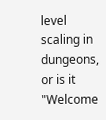level scaling in dungeons, or is it "Welcome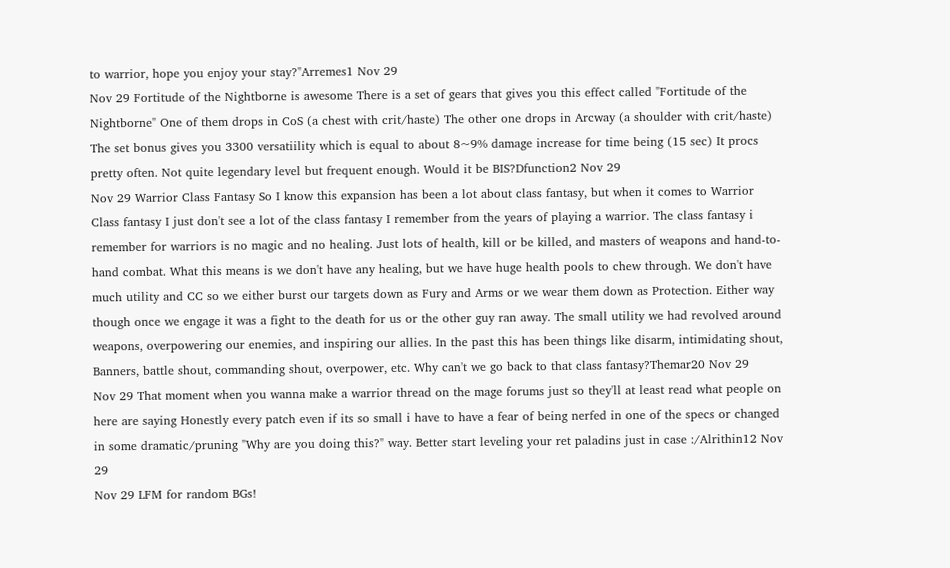to warrior, hope you enjoy your stay?"Arremes1 Nov 29
Nov 29 Fortitude of the Nightborne is awesome There is a set of gears that gives you this effect called "Fortitude of the Nightborne" One of them drops in CoS (a chest with crit/haste) The other one drops in Arcway (a shoulder with crit/haste) The set bonus gives you 3300 versatiility which is equal to about 8~9% damage increase for time being (15 sec) It procs pretty often. Not quite legendary level but frequent enough. Would it be BIS?Dfunction2 Nov 29
Nov 29 Warrior Class Fantasy So I know this expansion has been a lot about class fantasy, but when it comes to Warrior Class fantasy I just don't see a lot of the class fantasy I remember from the years of playing a warrior. The class fantasy i remember for warriors is no magic and no healing. Just lots of health, kill or be killed, and masters of weapons and hand-to-hand combat. What this means is we don't have any healing, but we have huge health pools to chew through. We don't have much utility and CC so we either burst our targets down as Fury and Arms or we wear them down as Protection. Either way though once we engage it was a fight to the death for us or the other guy ran away. The small utility we had revolved around weapons, overpowering our enemies, and inspiring our allies. In the past this has been things like disarm, intimidating shout, Banners, battle shout, commanding shout, overpower, etc. Why can't we go back to that class fantasy?Themar20 Nov 29
Nov 29 That moment when you wanna make a warrior thread on the mage forums just so they'll at least read what people on here are saying Honestly every patch even if its so small i have to have a fear of being nerfed in one of the specs or changed in some dramatic/pruning "Why are you doing this?" way. Better start leveling your ret paladins just in case :/Alrithin12 Nov 29
Nov 29 LFM for random BGs!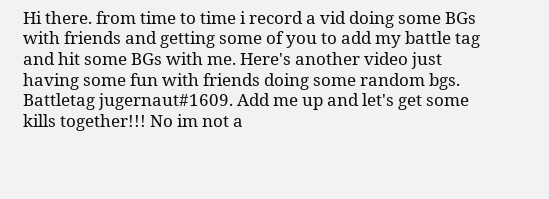Hi there. from time to time i record a vid doing some BGs with friends and getting some of you to add my battle tag and hit some BGs with me. Here's another video just having some fun with friends doing some random bgs. Battletag jugernaut#1609. Add me up and let's get some kills together!!! No im not a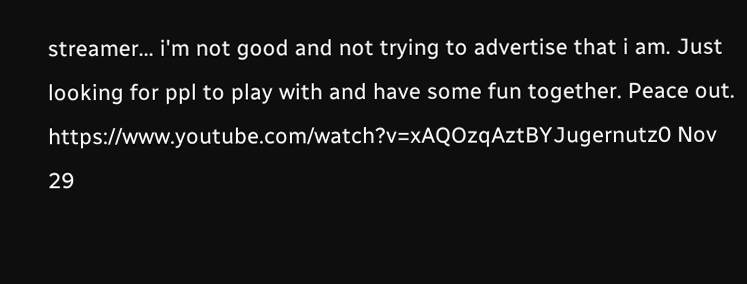streamer... i'm not good and not trying to advertise that i am. Just looking for ppl to play with and have some fun together. Peace out. https://www.youtube.com/watch?v=xAQOzqAztBYJugernutz0 Nov 29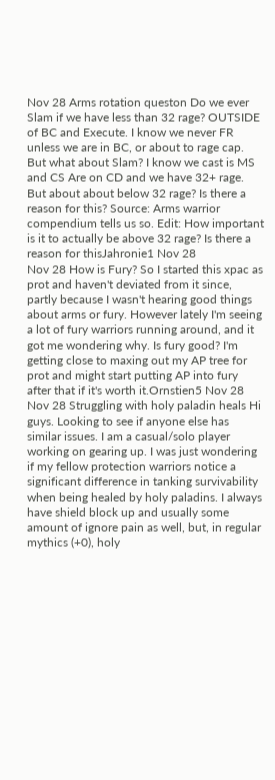Nov 28 Arms rotation queston Do we ever Slam if we have less than 32 rage? OUTSIDE of BC and Execute. I know we never FR unless we are in BC, or about to rage cap. But what about Slam? I know we cast is MS and CS Are on CD and we have 32+ rage. But about about below 32 rage? Is there a reason for this? Source: Arms warrior compendium tells us so. Edit: How important is it to actually be above 32 rage? Is there a reason for thisJahronie1 Nov 28
Nov 28 How is Fury? So I started this xpac as prot and haven't deviated from it since, partly because I wasn't hearing good things about arms or fury. However lately I'm seeing a lot of fury warriors running around, and it got me wondering why. Is fury good? I'm getting close to maxing out my AP tree for prot and might start putting AP into fury after that if it's worth it.Ornstien5 Nov 28
Nov 28 Struggling with holy paladin heals Hi guys. Looking to see if anyone else has similar issues. I am a casual/solo player working on gearing up. I was just wondering if my fellow protection warriors notice a significant difference in tanking survivability when being healed by holy paladins. I always have shield block up and usually some amount of ignore pain as well, but, in regular mythics (+0), holy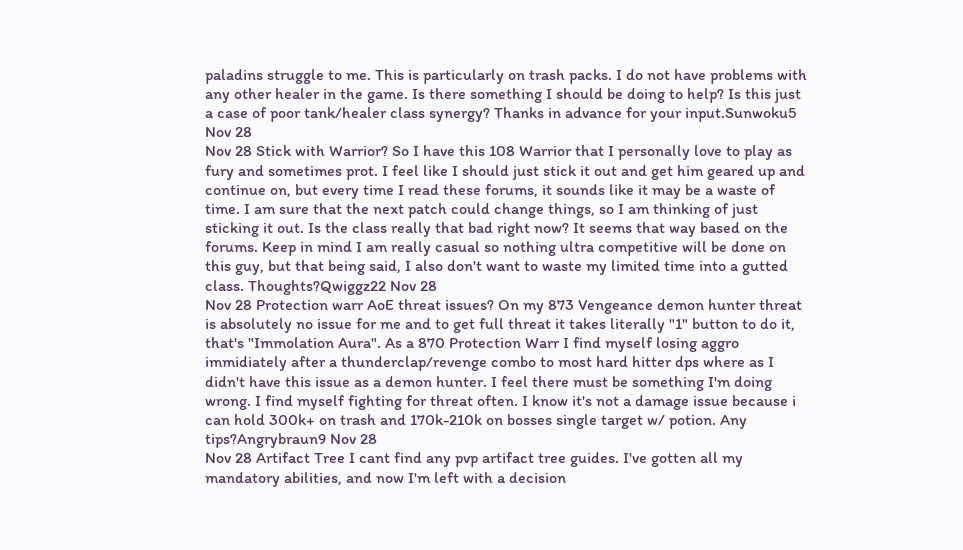paladins struggle to me. This is particularly on trash packs. I do not have problems with any other healer in the game. Is there something I should be doing to help? Is this just a case of poor tank/healer class synergy? Thanks in advance for your input.Sunwoku5 Nov 28
Nov 28 Stick with Warrior? So I have this 108 Warrior that I personally love to play as fury and sometimes prot. I feel like I should just stick it out and get him geared up and continue on, but every time I read these forums, it sounds like it may be a waste of time. I am sure that the next patch could change things, so I am thinking of just sticking it out. Is the class really that bad right now? It seems that way based on the forums. Keep in mind I am really casual so nothing ultra competitive will be done on this guy, but that being said, I also don't want to waste my limited time into a gutted class. Thoughts?Qwiggz22 Nov 28
Nov 28 Protection warr AoE threat issues? On my 873 Vengeance demon hunter threat is absolutely no issue for me and to get full threat it takes literally "1" button to do it, that's "Immolation Aura". As a 870 Protection Warr I find myself losing aggro immidiately after a thunderclap/revenge combo to most hard hitter dps where as I didn't have this issue as a demon hunter. I feel there must be something I'm doing wrong. I find myself fighting for threat often. I know it's not a damage issue because i can hold 300k+ on trash and 170k-210k on bosses single target w/ potion. Any tips?Angrybraun9 Nov 28
Nov 28 Artifact Tree I cant find any pvp artifact tree guides. I've gotten all my mandatory abilities, and now I'm left with a decision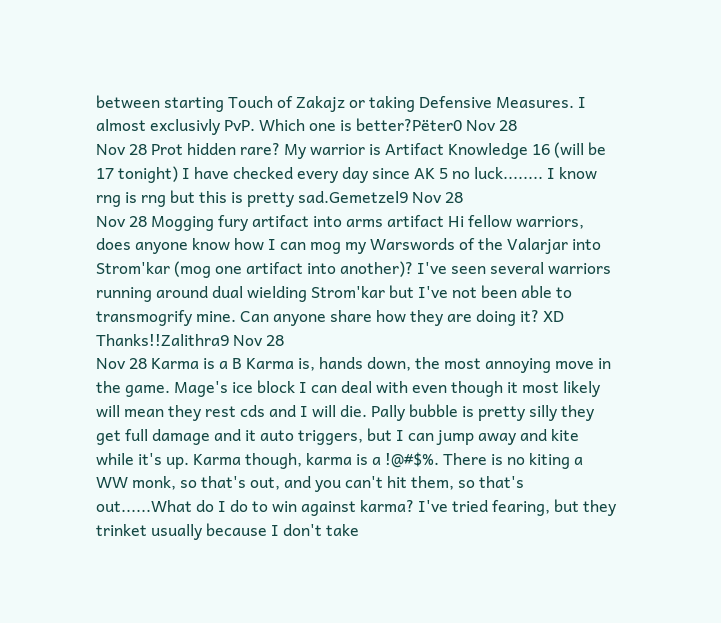between starting Touch of Zakajz or taking Defensive Measures. I almost exclusivly PvP. Which one is better?Pëter0 Nov 28
Nov 28 Prot hidden rare? My warrior is Artifact Knowledge 16 (will be 17 tonight) I have checked every day since AK 5 no luck........ I know rng is rng but this is pretty sad.Gemetzel9 Nov 28
Nov 28 Mogging fury artifact into arms artifact Hi fellow warriors, does anyone know how I can mog my Warswords of the Valarjar into Strom'kar (mog one artifact into another)? I've seen several warriors running around dual wielding Strom'kar but I've not been able to transmogrify mine. Can anyone share how they are doing it? XD Thanks!!Zalithra9 Nov 28
Nov 28 Karma is a B Karma is, hands down, the most annoying move in the game. Mage's ice block I can deal with even though it most likely will mean they rest cds and I will die. Pally bubble is pretty silly they get full damage and it auto triggers, but I can jump away and kite while it's up. Karma though, karma is a !@#$%. There is no kiting a WW monk, so that's out, and you can't hit them, so that's out......What do I do to win against karma? I've tried fearing, but they trinket usually because I don't take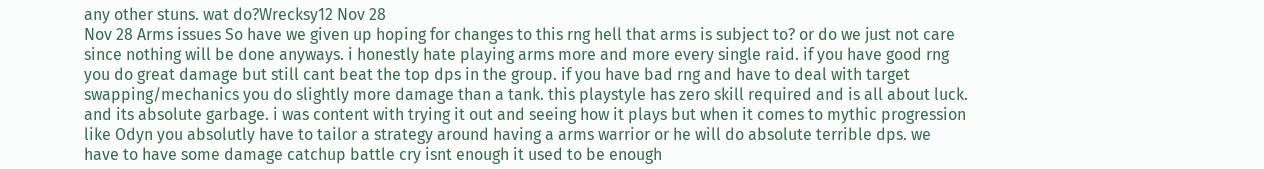any other stuns. wat do?Wrecksy12 Nov 28
Nov 28 Arms issues So have we given up hoping for changes to this rng hell that arms is subject to? or do we just not care since nothing will be done anyways. i honestly hate playing arms more and more every single raid. if you have good rng you do great damage but still cant beat the top dps in the group. if you have bad rng and have to deal with target swapping/mechanics you do slightly more damage than a tank. this playstyle has zero skill required and is all about luck. and its absolute garbage. i was content with trying it out and seeing how it plays but when it comes to mythic progression like Odyn you absolutly have to tailor a strategy around having a arms warrior or he will do absolute terrible dps. we have to have some damage catchup battle cry isnt enough it used to be enough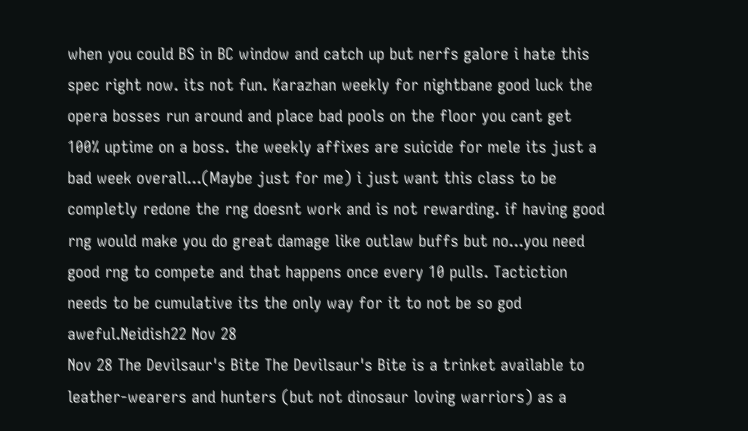when you could BS in BC window and catch up but nerfs galore i hate this spec right now. its not fun. Karazhan weekly for nightbane good luck the opera bosses run around and place bad pools on the floor you cant get 100% uptime on a boss. the weekly affixes are suicide for mele its just a bad week overall...(Maybe just for me) i just want this class to be completly redone the rng doesnt work and is not rewarding. if having good rng would make you do great damage like outlaw buffs but no...you need good rng to compete and that happens once every 10 pulls. Tactiction needs to be cumulative its the only way for it to not be so god aweful.Neidish22 Nov 28
Nov 28 The Devilsaur's Bite The Devilsaur's Bite is a trinket available to leather-wearers and hunters (but not dinosaur loving warriors) as a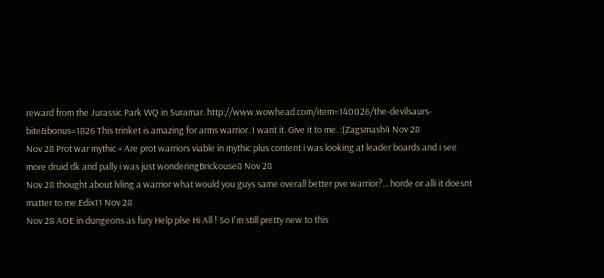reward from the Jurassic Park WQ in Suramar. http://www.wowhead.com/item=140026/the-devilsaurs-bite&bonus=1826 This trinket is amazing for arms warrior. I want it. Give it to me. :(Zagsmash4 Nov 28
Nov 28 Prot war mythic + Are prot warriors viable in mythic plus content i was looking at leader boards and i see more druid dk and pally i was just wonderingBrickouse8 Nov 28
Nov 28 thought about lvling a warrior what would you guys same overall better pve warrior?... horde or alli it doesnt matter to me.Edix11 Nov 28
Nov 28 AOE in dungeons as fury Help plse Hi All ! So I'm still pretty new to this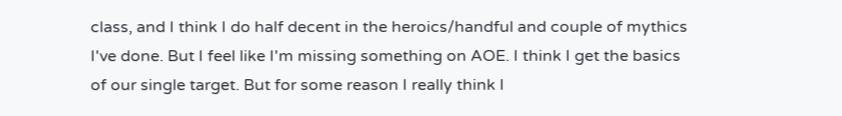class, and I think I do half decent in the heroics/handful and couple of mythics I've done. But I feel like I'm missing something on AOE. I think I get the basics of our single target. But for some reason I really think I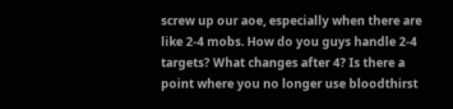screw up our aoe, especially when there are like 2-4 mobs. How do you guys handle 2-4 targets? What changes after 4? Is there a point where you no longer use bloodthirst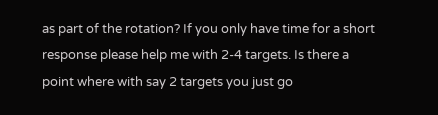as part of the rotation? If you only have time for a short response please help me with 2-4 targets. Is there a point where with say 2 targets you just go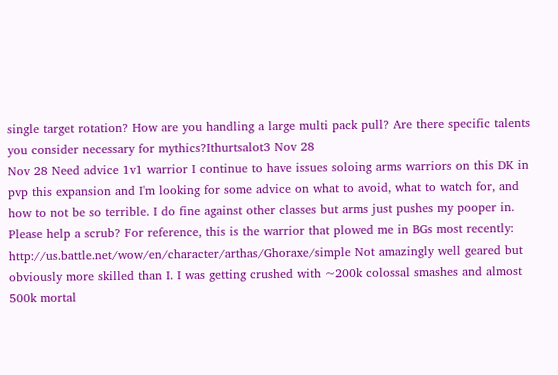single target rotation? How are you handling a large multi pack pull? Are there specific talents you consider necessary for mythics?Ithurtsalot3 Nov 28
Nov 28 Need advice 1v1 warrior I continue to have issues soloing arms warriors on this DK in pvp this expansion and I'm looking for some advice on what to avoid, what to watch for, and how to not be so terrible. I do fine against other classes but arms just pushes my pooper in. Please help a scrub? For reference, this is the warrior that plowed me in BGs most recently: http://us.battle.net/wow/en/character/arthas/Ghoraxe/simple Not amazingly well geared but obviously more skilled than I. I was getting crushed with ~200k colossal smashes and almost 500k mortal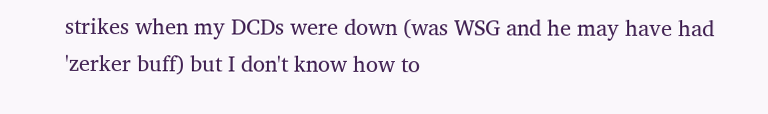strikes when my DCDs were down (was WSG and he may have had 'zerker buff) but I don't know how to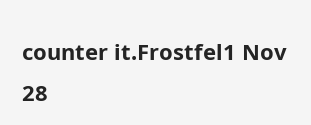counter it.Frostfel1 Nov 28